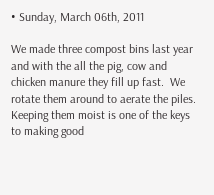• Sunday, March 06th, 2011

We made three compost bins last year and with the all the pig, cow and chicken manure they fill up fast.  We rotate them around to aerate the piles.  Keeping them moist is one of the keys to making good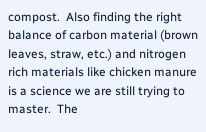compost.  Also finding the right balance of carbon material (brown leaves, straw, etc.) and nitrogen rich materials like chicken manure is a science we are still trying to master.  The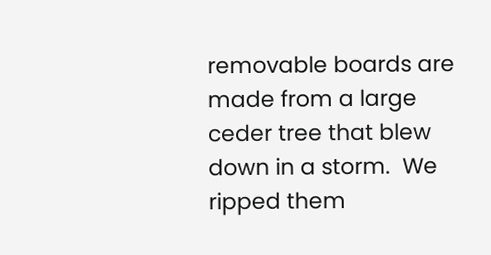removable boards are made from a large ceder tree that blew down in a storm.  We ripped them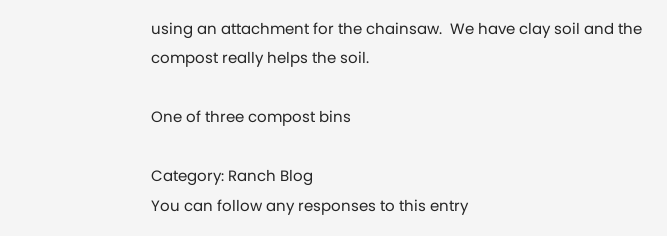using an attachment for the chainsaw.  We have clay soil and the compost really helps the soil.

One of three compost bins

Category: Ranch Blog
You can follow any responses to this entry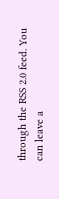through the RSS 2.0 feed. You can leave a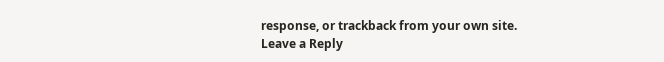response, or trackback from your own site.
Leave a Reply